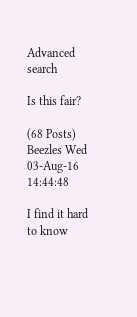Advanced search

Is this fair?

(68 Posts)
Beezles Wed 03-Aug-16 14:44:48

I find it hard to know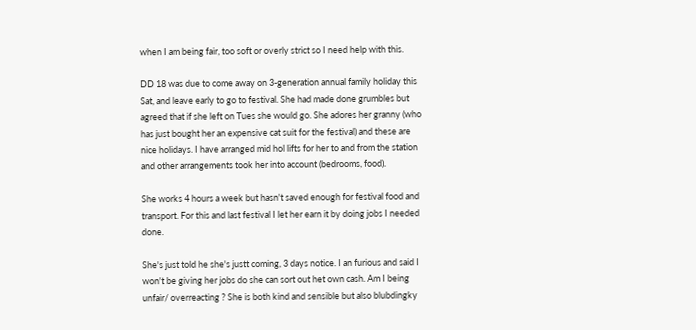when I am being fair, too soft or overly strict so I need help with this.

DD 18 was due to come away on 3-generation annual family holiday this Sat, and leave early to go to festival. She had made done grumbles but agreed that if she left on Tues she would go. She adores her granny (who has just bought her an expensive cat suit for the festival) and these are nice holidays. I have arranged mid hol lifts for her to and from the station and other arrangements took her into account (bedrooms, food).

She works 4 hours a week but hasn't saved enough for festival food and transport. For this and last festival I let her earn it by doing jobs I needed done.

She's just told he she's justt coming, 3 days notice. I an furious and said I won't be giving her jobs do she can sort out het own cash. Am I being unfair/ overreacting ? She is both kind and sensible but also blubdingky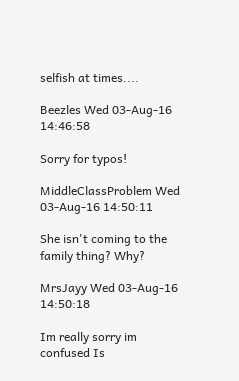selfish at times....

Beezles Wed 03-Aug-16 14:46:58

Sorry for typos!

MiddleClassProblem Wed 03-Aug-16 14:50:11

She isn't coming to the family thing? Why?

MrsJayy Wed 03-Aug-16 14:50:18

Im really sorry im confused Is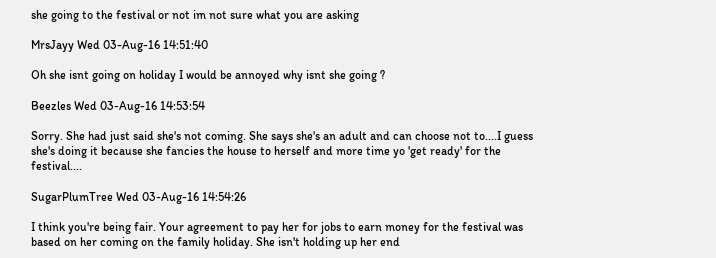she going to the festival or not im not sure what you are asking

MrsJayy Wed 03-Aug-16 14:51:40

Oh she isnt going on holiday I would be annoyed why isnt she going ?

Beezles Wed 03-Aug-16 14:53:54

Sorry. She had just said she's not coming. She says she's an adult and can choose not to....I guess she's doing it because she fancies the house to herself and more time yo 'get ready' for the festival....

SugarPlumTree Wed 03-Aug-16 14:54:26

I think you're being fair. Your agreement to pay her for jobs to earn money for the festival was based on her coming on the family holiday. She isn't holding up her end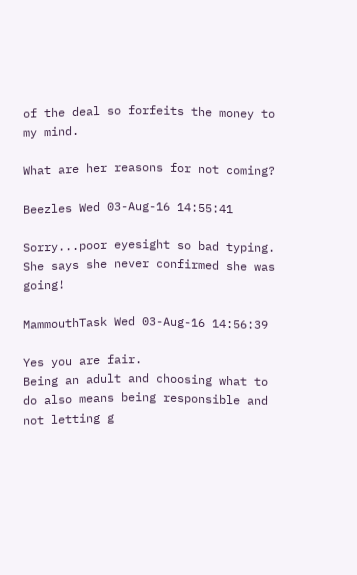of the deal so forfeits the money to my mind.

What are her reasons for not coming?

Beezles Wed 03-Aug-16 14:55:41

Sorry...poor eyesight so bad typing. She says she never confirmed she was going!

MammouthTask Wed 03-Aug-16 14:56:39

Yes you are fair.
Being an adult and choosing what to do also means being responsible and not letting g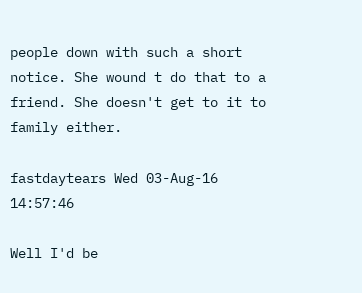people down with such a short notice. She wound t do that to a friend. She doesn't get to it to family either.

fastdaytears Wed 03-Aug-16 14:57:46

Well I'd be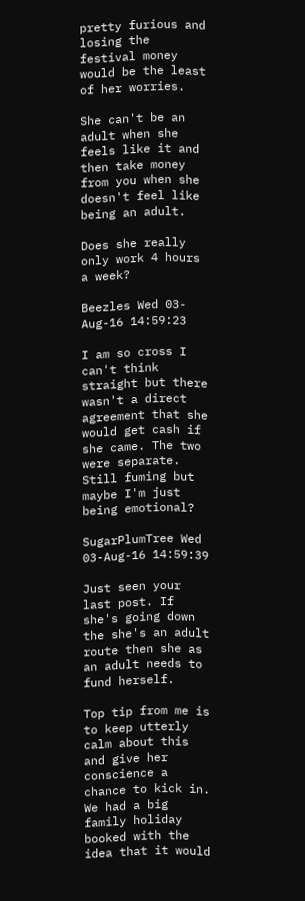pretty furious and losing the festival money would be the least of her worries.

She can't be an adult when she feels like it and then take money from you when she doesn't feel like being an adult.

Does she really only work 4 hours a week?

Beezles Wed 03-Aug-16 14:59:23

I am so cross I can't think straight but there wasn't a direct agreement that she would get cash if she came. The two were separate. Still fuming but maybe I'm just being emotional?

SugarPlumTree Wed 03-Aug-16 14:59:39

Just seen your last post. If she's going down the she's an adult route then she as an adult needs to fund herself.

Top tip from me is to keep utterly calm about this and give her conscience a chance to kick in. We had a big family holiday booked with the idea that it would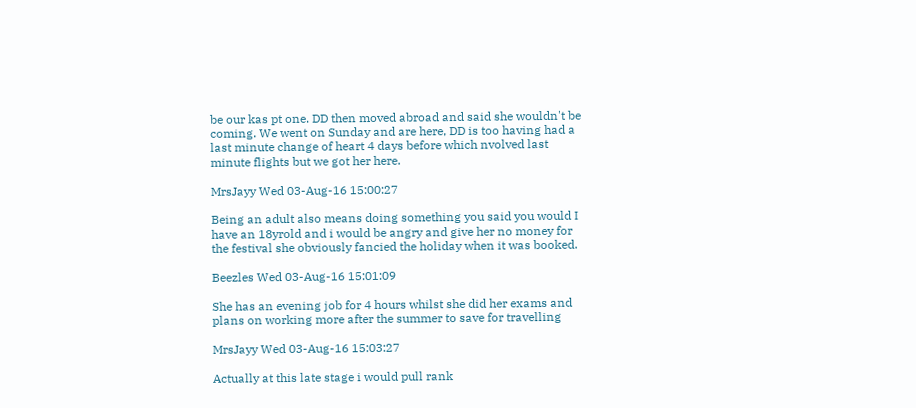be our kas pt one. DD then moved abroad and said she wouldn't be coming. We went on Sunday and are here, DD is too having had a last minute change of heart 4 days before which nvolved last minute flights but we got her here.

MrsJayy Wed 03-Aug-16 15:00:27

Being an adult also means doing something you said you would I have an 18yrold and i would be angry and give her no money for the festival she obviously fancied the holiday when it was booked.

Beezles Wed 03-Aug-16 15:01:09

She has an evening job for 4 hours whilst she did her exams and plans on working more after the summer to save for travelling

MrsJayy Wed 03-Aug-16 15:03:27

Actually at this late stage i would pull rank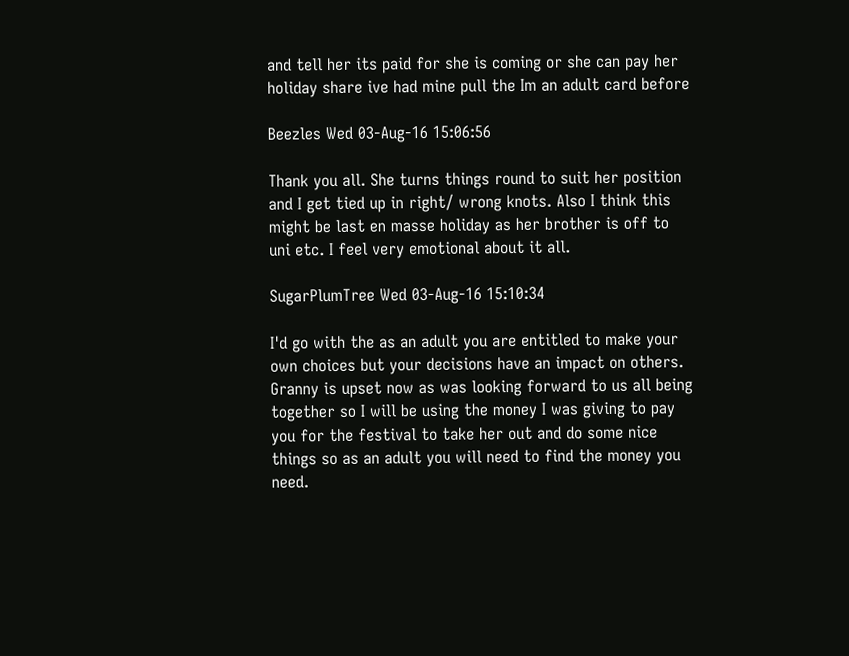and tell her its paid for she is coming or she can pay her holiday share ive had mine pull the Im an adult card before

Beezles Wed 03-Aug-16 15:06:56

Thank you all. She turns things round to suit her position and I get tied up in right/ wrong knots. Also I think this might be last en masse holiday as her brother is off to uni etc. I feel very emotional about it all.

SugarPlumTree Wed 03-Aug-16 15:10:34

I'd go with the as an adult you are entitled to make your own choices but your decisions have an impact on others. Granny is upset now as was looking forward to us all being together so I will be using the money I was giving to pay you for the festival to take her out and do some nice things so as an adult you will need to find the money you need.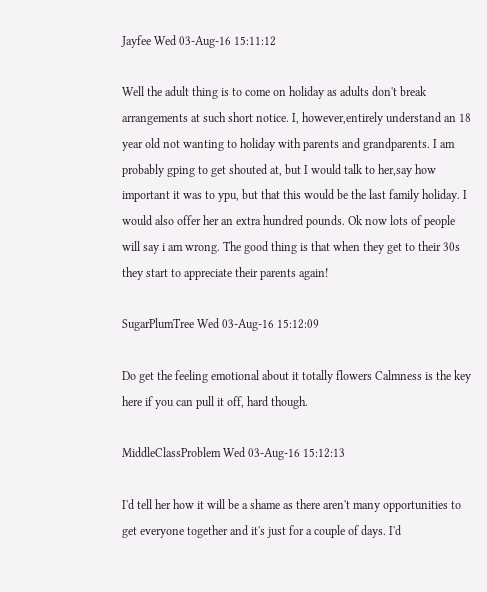Jayfee Wed 03-Aug-16 15:11:12

Well the adult thing is to come on holiday as adults don't break arrangements at such short notice. I, however,entirely understand an 18 year old not wanting to holiday with parents and grandparents. I am probably gping to get shouted at, but I would talk to her,say how important it was to ypu, but that this would be the last family holiday. I would also offer her an extra hundred pounds. Ok now lots of people will say i am wrong. The good thing is that when they get to their 30s they start to appreciate their parents again!

SugarPlumTree Wed 03-Aug-16 15:12:09

Do get the feeling emotional about it totally flowers Calmness is the key here if you can pull it off, hard though.

MiddleClassProblem Wed 03-Aug-16 15:12:13

I'd tell her how it will be a shame as there aren't many opportunities to get everyone together and it's just for a couple of days. I'd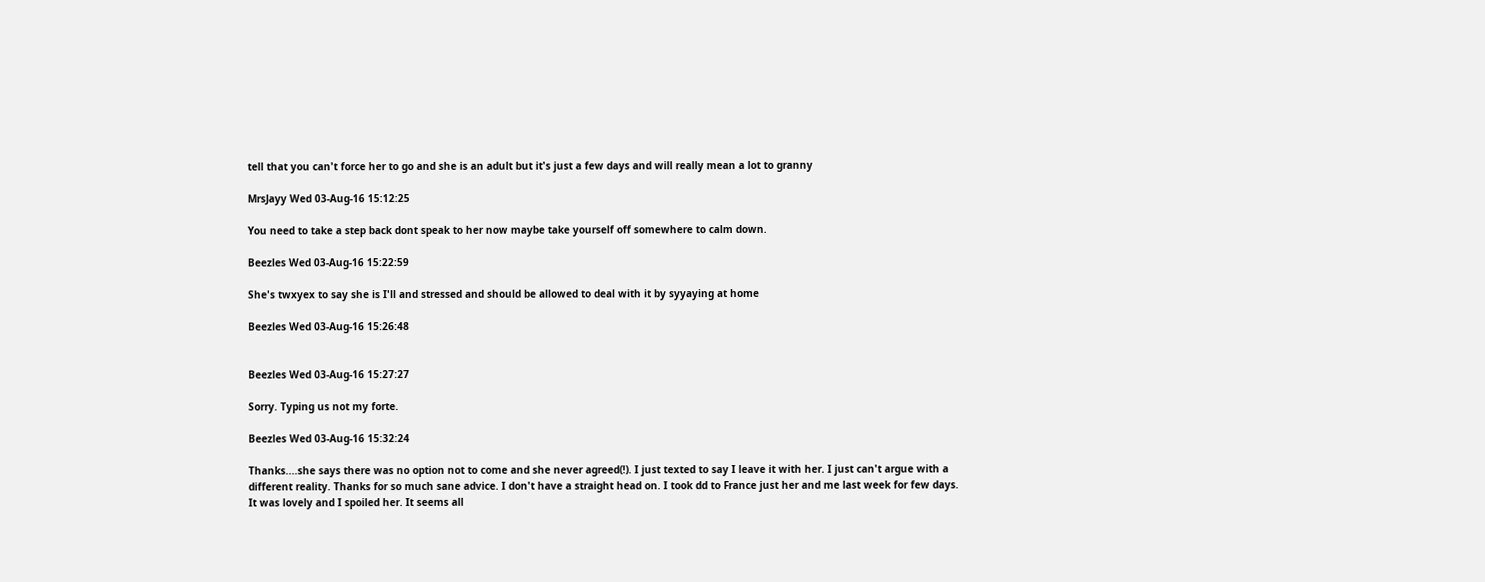tell that you can't force her to go and she is an adult but it's just a few days and will really mean a lot to granny

MrsJayy Wed 03-Aug-16 15:12:25

You need to take a step back dont speak to her now maybe take yourself off somewhere to calm down.

Beezles Wed 03-Aug-16 15:22:59

She's twxyex to say she is I'll and stressed and should be allowed to deal with it by syyaying at home

Beezles Wed 03-Aug-16 15:26:48


Beezles Wed 03-Aug-16 15:27:27

Sorry. Typing us not my forte.

Beezles Wed 03-Aug-16 15:32:24

Thanks....she says there was no option not to come and she never agreed(!). I just texted to say I leave it with her. I just can't argue with a different reality. Thanks for so much sane advice. I don't have a straight head on. I took dd to France just her and me last week for few days. It was lovely and I spoiled her. It seems all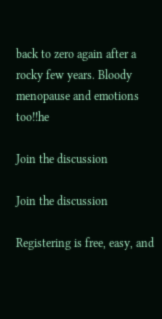back to zero again after a rocky few years. Bloody menopause and emotions too!!he

Join the discussion

Join the discussion

Registering is free, easy, and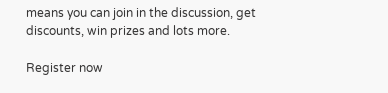means you can join in the discussion, get discounts, win prizes and lots more.

Register now